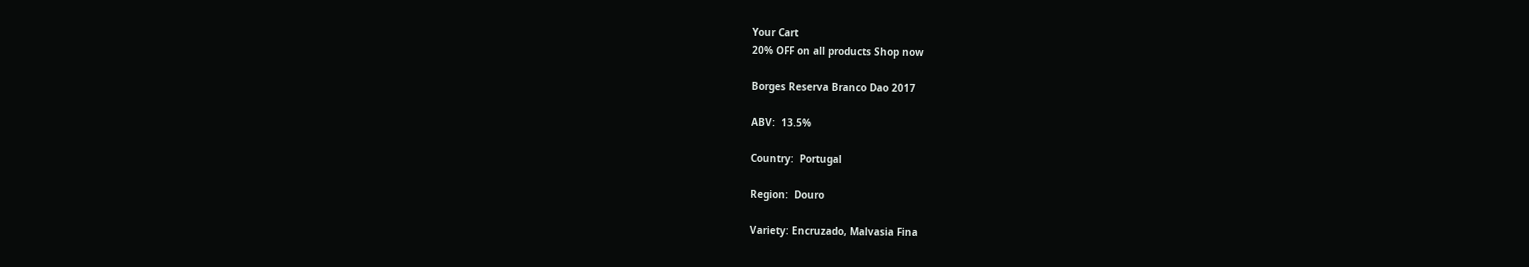Your Cart
20% OFF on all products Shop now

Borges Reserva Branco Dao 2017

ABV:  13.5%

Country:  Portugal

Region:  Douro

Variety: Encruzado, Malvasia Fina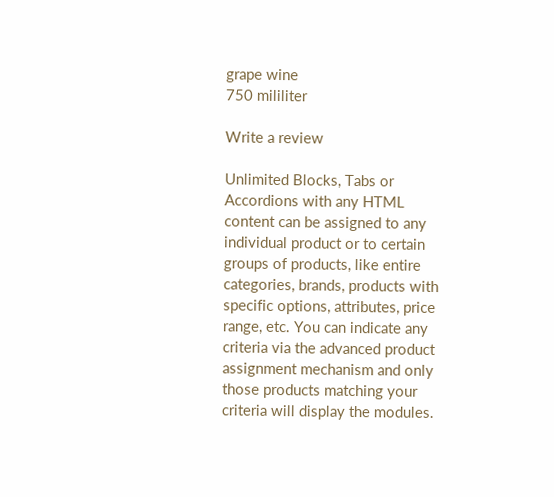grape wine
750 mililiter

Write a review

Unlimited Blocks, Tabs or Accordions with any HTML content can be assigned to any individual product or to certain groups of products, like entire categories, brands, products with specific options, attributes, price range, etc. You can indicate any criteria via the advanced product assignment mechanism and only those products matching your criteria will display the modules.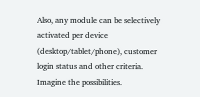Also, any module can be selectively activated per device (desktop/tablet/phone), customer login status and other criteria. Imagine the possibilities.